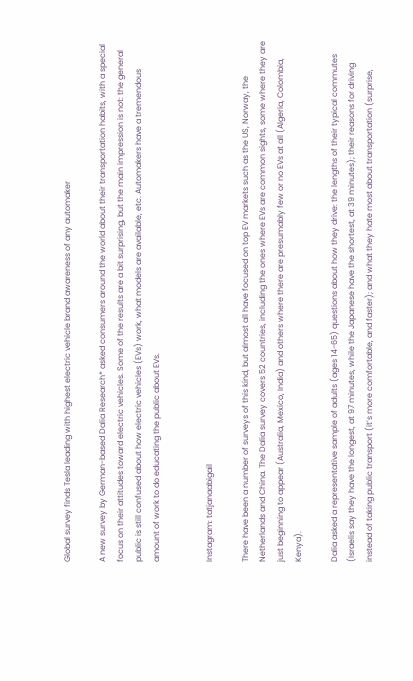Global survey finds Tesla leading with highest electric vehicle brand awareness of any automaker

A new survey by German-based Dalia Research* asked consumers around the world about their transportation habits, with a special focus on their attitudes toward electric vehicles. Some of the results are a bit surprising, but the main impression is not: the general public is still confused about how electric vehicles (EVs) work, what models are available, etc. Automakers have a tremendous amount of work to do educating the public about EVs.


Instagram: tatjanaabigail

There have been a number of surveys of this kind, but almost all have focused on top EV markets such as the US, Norway, the Netherlands and China. The Dalia survey covers 52 countries, including the ones where EVs are common sights, some where they are just beginning to appear (Australia, Mexico, India) and others where there are presumably few or no EVs at all (Algeria, Colombia, Kenya).

Dalia asked a representative sample of adults (ages 14-65) questions about how they drive: the lengths of their typical commutes (Israelis say they have the longest, at 97 minutes, while the Japanese have the shortest, at 39 minutes); their reasons for driving instead of taking public transport (it’s more comfortable, and faster); and what they hate most about transportation (surprise,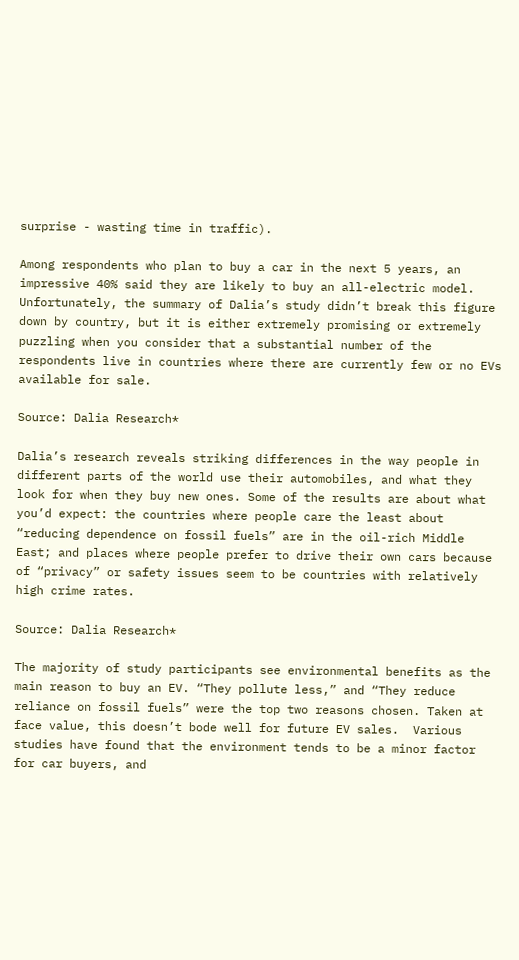surprise - wasting time in traffic).

Among respondents who plan to buy a car in the next 5 years, an impressive 40% said they are likely to buy an all-electric model. Unfortunately, the summary of Dalia’s study didn’t break this figure down by country, but it is either extremely promising or extremely puzzling when you consider that a substantial number of the respondents live in countries where there are currently few or no EVs available for sale.

Source: Dalia Research*

Dalia’s research reveals striking differences in the way people in different parts of the world use their automobiles, and what they look for when they buy new ones. Some of the results are about what you’d expect: the countries where people care the least about “reducing dependence on fossil fuels” are in the oil-rich Middle East; and places where people prefer to drive their own cars because of “privacy” or safety issues seem to be countries with relatively high crime rates.

Source: Dalia Research*

The majority of study participants see environmental benefits as the main reason to buy an EV. “They pollute less,” and “They reduce reliance on fossil fuels” were the top two reasons chosen. Taken at face value, this doesn’t bode well for future EV sales.  Various studies have found that the environment tends to be a minor factor for car buyers, and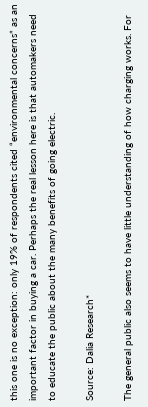this one is no exception: only 19% of respondents cited “environmental concerns” as an important factor in buying a car. Perhaps the real lesson here is that automakers need to educate the public about the many benefits of going electric.

Source: Dalia Research*

The general public also seems to have little understanding of how charging works. For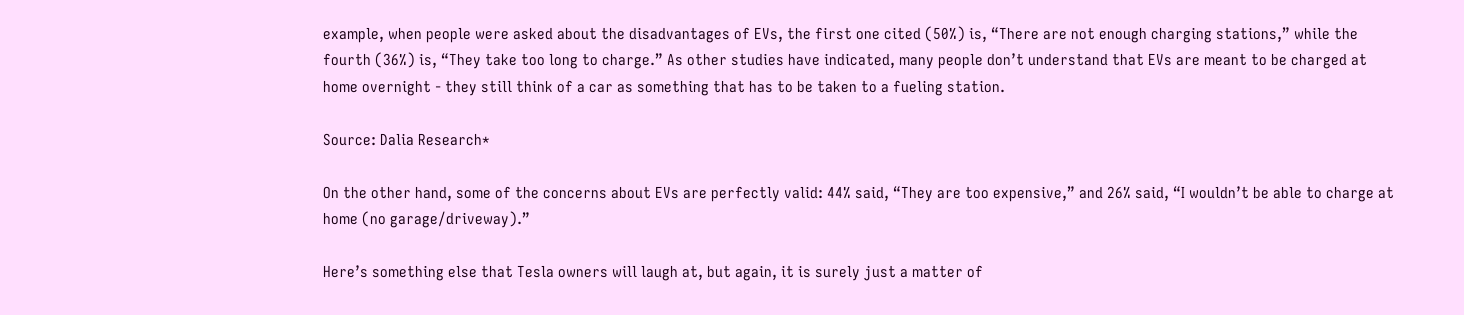example, when people were asked about the disadvantages of EVs, the first one cited (50%) is, “There are not enough charging stations,” while the fourth (36%) is, “They take too long to charge.” As other studies have indicated, many people don’t understand that EVs are meant to be charged at home overnight - they still think of a car as something that has to be taken to a fueling station.

Source: Dalia Research*

On the other hand, some of the concerns about EVs are perfectly valid: 44% said, “They are too expensive,” and 26% said, “I wouldn’t be able to charge at home (no garage/driveway).”

Here’s something else that Tesla owners will laugh at, but again, it is surely just a matter of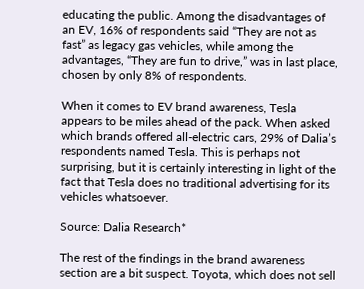educating the public. Among the disadvantages of an EV, 16% of respondents said “They are not as fast” as legacy gas vehicles, while among the advantages, “They are fun to drive,” was in last place, chosen by only 8% of respondents.

When it comes to EV brand awareness, Tesla appears to be miles ahead of the pack. When asked which brands offered all-electric cars, 29% of Dalia’s respondents named Tesla. This is perhaps not surprising, but it is certainly interesting in light of the fact that Tesla does no traditional advertising for its vehicles whatsoever.

Source: Dalia Research*

The rest of the findings in the brand awareness section are a bit suspect. Toyota, which does not sell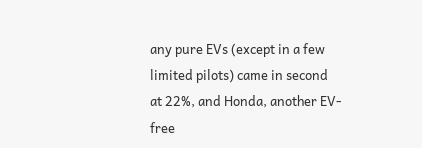any pure EVs (except in a few limited pilots) came in second at 22%, and Honda, another EV-free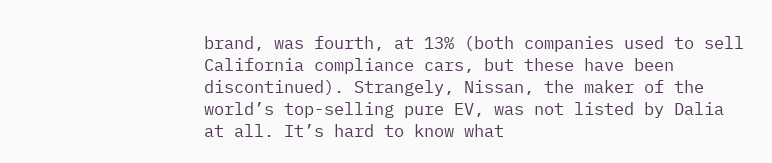brand, was fourth, at 13% (both companies used to sell California compliance cars, but these have been discontinued). Strangely, Nissan, the maker of the world’s top-selling pure EV, was not listed by Dalia at all. It’s hard to know what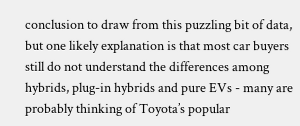conclusion to draw from this puzzling bit of data, but one likely explanation is that most car buyers still do not understand the differences among hybrids, plug-in hybrids and pure EVs - many are probably thinking of Toyota’s popular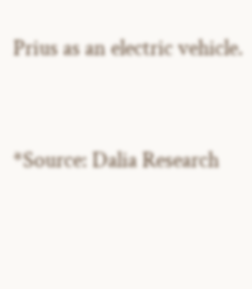Prius as an electric vehicle.


*Source: Dalia Research